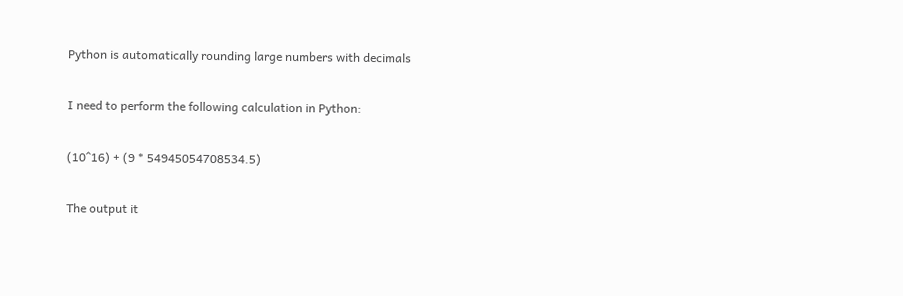Python is automatically rounding large numbers with decimals

I need to perform the following calculation in Python:

(10^16) + (9 * 54945054708534.5)

The output it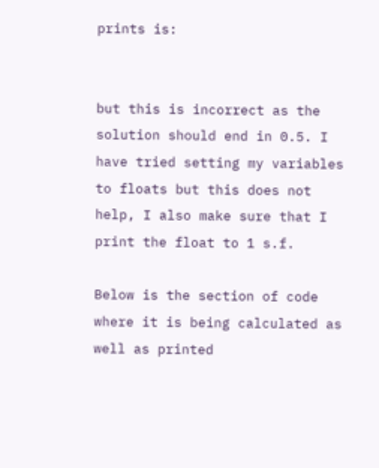prints is:


but this is incorrect as the solution should end in 0.5. I have tried setting my variables to floats but this does not help, I also make sure that I print the float to 1 s.f.

Below is the section of code where it is being calculated as well as printed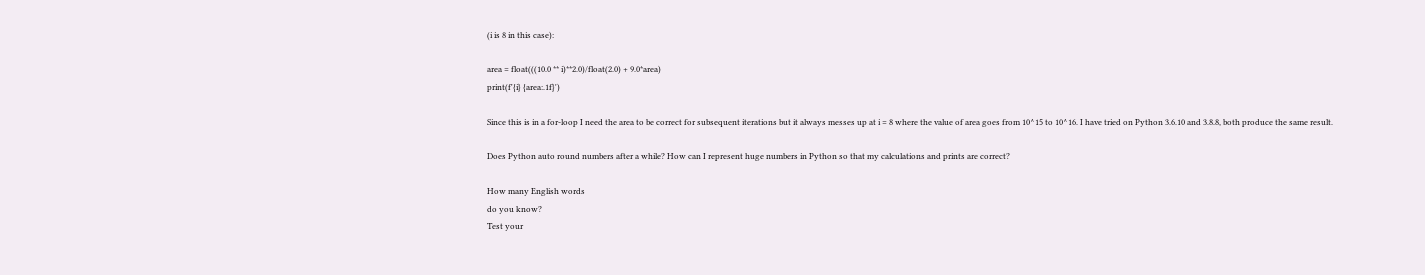(i is 8 in this case):

area = float(((10.0 ** i)**2.0)/float(2.0) + 9.0*area)
print(f'{i} {area:.1f}')

Since this is in a for-loop I need the area to be correct for subsequent iterations but it always messes up at i = 8 where the value of area goes from 10^15 to 10^16. I have tried on Python 3.6.10 and 3.8.8, both produce the same result.

Does Python auto round numbers after a while? How can I represent huge numbers in Python so that my calculations and prints are correct?

How many English words
do you know?
Test your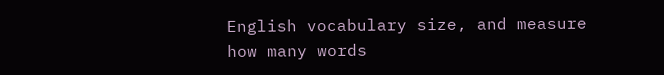English vocabulary size, and measure
how many words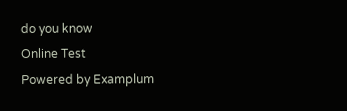do you know
Online Test
Powered by Examplum